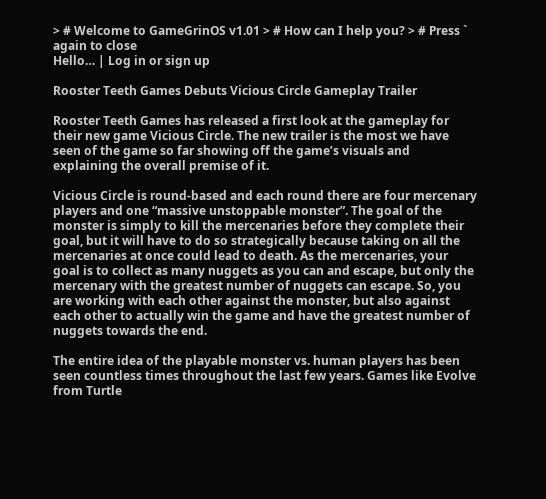> # Welcome to GameGrinOS v1.01 > # How can I help you? > # Press ` again to close
Hello… | Log in or sign up

Rooster Teeth Games Debuts Vicious Circle Gameplay Trailer

Rooster Teeth Games has released a first look at the gameplay for their new game Vicious Circle. The new trailer is the most we have seen of the game so far showing off the game’s visuals and explaining the overall premise of it.

Vicious Circle is round-based and each round there are four mercenary players and one “massive unstoppable monster”. The goal of the monster is simply to kill the mercenaries before they complete their goal, but it will have to do so strategically because taking on all the mercenaries at once could lead to death. As the mercenaries, your goal is to collect as many nuggets as you can and escape, but only the mercenary with the greatest number of nuggets can escape. So, you are working with each other against the monster, but also against each other to actually win the game and have the greatest number of nuggets towards the end.

The entire idea of the playable monster vs. human players has been seen countless times throughout the last few years. Games like Evolve from Turtle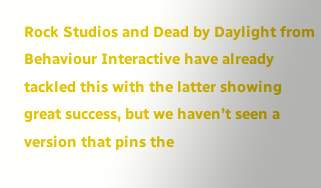Rock Studios and Dead by Daylight from Behaviour Interactive have already tackled this with the latter showing great success, but we haven’t seen a version that pins the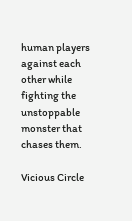human players against each other while fighting the unstoppable monster that chases them.

Vicious Circle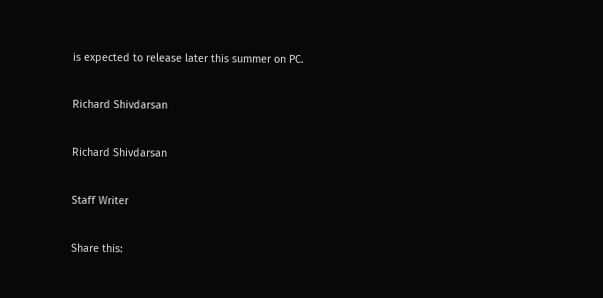is expected to release later this summer on PC.

Richard Shivdarsan

Richard Shivdarsan

Staff Writer

Share this: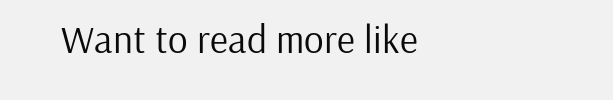Want to read more like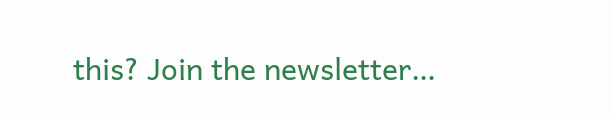this? Join the newsletter…